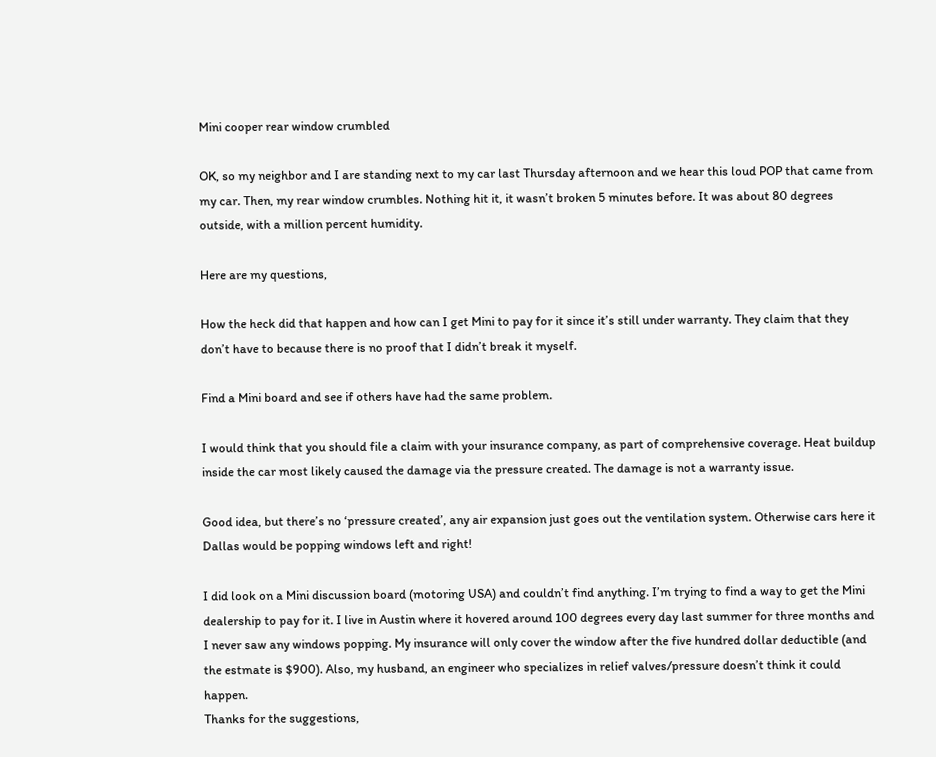Mini cooper rear window crumbled

OK, so my neighbor and I are standing next to my car last Thursday afternoon and we hear this loud POP that came from my car. Then, my rear window crumbles. Nothing hit it, it wasn’t broken 5 minutes before. It was about 80 degrees outside, with a million percent humidity.

Here are my questions,

How the heck did that happen and how can I get Mini to pay for it since it’s still under warranty. They claim that they don’t have to because there is no proof that I didn’t break it myself.

Find a Mini board and see if others have had the same problem.

I would think that you should file a claim with your insurance company, as part of comprehensive coverage. Heat buildup inside the car most likely caused the damage via the pressure created. The damage is not a warranty issue.

Good idea, but there’s no ‘pressure created’, any air expansion just goes out the ventilation system. Otherwise cars here it Dallas would be popping windows left and right!

I did look on a Mini discussion board (motoring USA) and couldn’t find anything. I’m trying to find a way to get the Mini dealership to pay for it. I live in Austin where it hovered around 100 degrees every day last summer for three months and I never saw any windows popping. My insurance will only cover the window after the five hundred dollar deductible (and the estmate is $900). Also, my husband, an engineer who specializes in relief valves/pressure doesn’t think it could happen.
Thanks for the suggestions,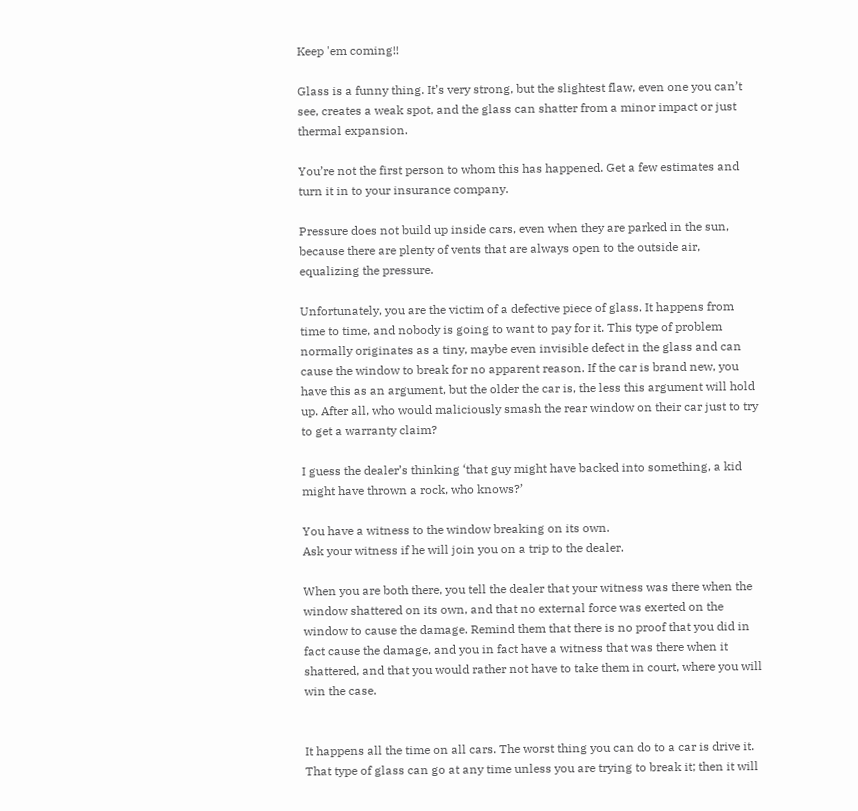Keep 'em coming!!

Glass is a funny thing. It’s very strong, but the slightest flaw, even one you can’t see, creates a weak spot, and the glass can shatter from a minor impact or just thermal expansion.

You’re not the first person to whom this has happened. Get a few estimates and turn it in to your insurance company.

Pressure does not build up inside cars, even when they are parked in the sun, because there are plenty of vents that are always open to the outside air, equalizing the pressure.

Unfortunately, you are the victim of a defective piece of glass. It happens from time to time, and nobody is going to want to pay for it. This type of problem normally originates as a tiny, maybe even invisible defect in the glass and can cause the window to break for no apparent reason. If the car is brand new, you have this as an argument, but the older the car is, the less this argument will hold up. After all, who would maliciously smash the rear window on their car just to try to get a warranty claim?

I guess the dealer’s thinking ‘that guy might have backed into something, a kid might have thrown a rock, who knows?’

You have a witness to the window breaking on its own.
Ask your witness if he will join you on a trip to the dealer.

When you are both there, you tell the dealer that your witness was there when the window shattered on its own, and that no external force was exerted on the window to cause the damage. Remind them that there is no proof that you did in fact cause the damage, and you in fact have a witness that was there when it shattered, and that you would rather not have to take them in court, where you will win the case.


It happens all the time on all cars. The worst thing you can do to a car is drive it. That type of glass can go at any time unless you are trying to break it; then it will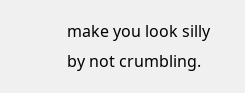make you look silly by not crumbling.